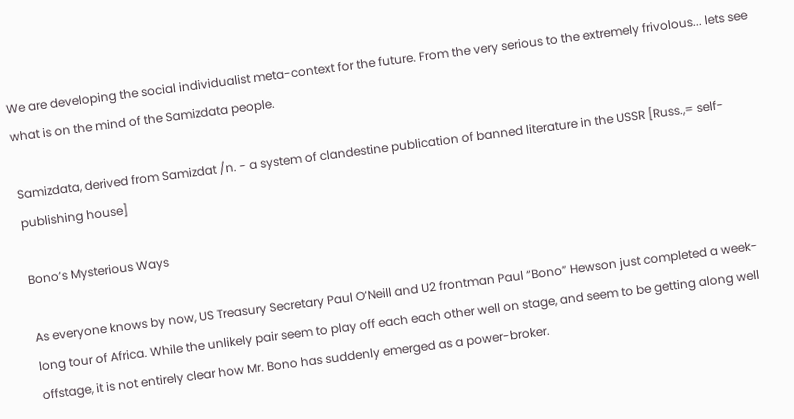We are developing the social individualist meta-context for the future. From the very serious to the extremely frivolous... lets see what is on the mind of the Samizdata people.

Samizdata, derived from Samizdat /n. - a system of clandestine publication of banned literature in the USSR [Russ.,= self-publishing house]

Bono’s Mysterious Ways

As everyone knows by now, US Treasury Secretary Paul O’Neill and U2 frontman Paul “Bono” Hewson just completed a week-long tour of Africa. While the unlikely pair seem to play off each each other well on stage, and seem to be getting along well offstage, it is not entirely clear how Mr. Bono has suddenly emerged as a power-broker.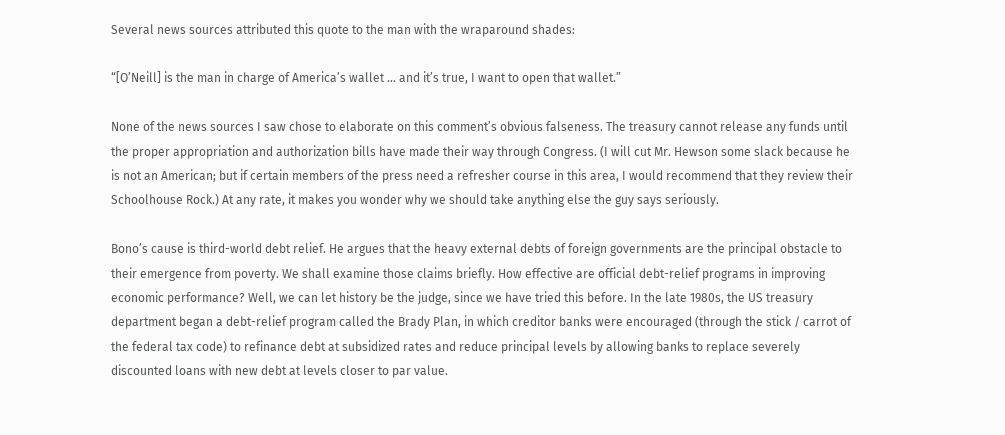Several news sources attributed this quote to the man with the wraparound shades:

“[O’Neill] is the man in charge of America’s wallet … and it’s true, I want to open that wallet.”

None of the news sources I saw chose to elaborate on this comment’s obvious falseness. The treasury cannot release any funds until the proper appropriation and authorization bills have made their way through Congress. (I will cut Mr. Hewson some slack because he is not an American; but if certain members of the press need a refresher course in this area, I would recommend that they review their Schoolhouse Rock.) At any rate, it makes you wonder why we should take anything else the guy says seriously.

Bono’s cause is third-world debt relief. He argues that the heavy external debts of foreign governments are the principal obstacle to their emergence from poverty. We shall examine those claims briefly. How effective are official debt-relief programs in improving economic performance? Well, we can let history be the judge, since we have tried this before. In the late 1980s, the US treasury department began a debt-relief program called the Brady Plan, in which creditor banks were encouraged (through the stick / carrot of the federal tax code) to refinance debt at subsidized rates and reduce principal levels by allowing banks to replace severely discounted loans with new debt at levels closer to par value.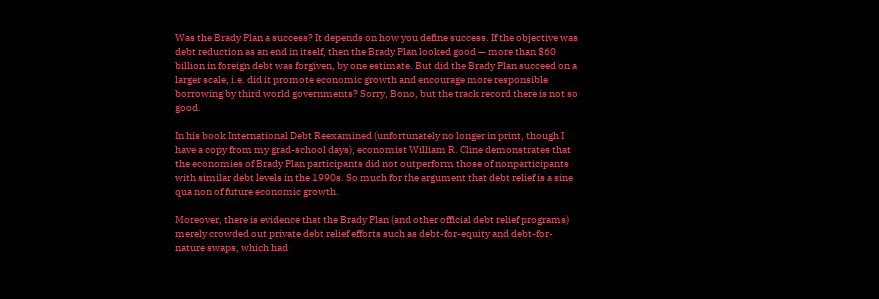Was the Brady Plan a success? It depends on how you define success. If the objective was debt reduction as an end in itself, then the Brady Plan looked good — more than $60 billion in foreign debt was forgiven, by one estimate. But did the Brady Plan succeed on a larger scale, i.e. did it promote economic growth and encourage more responsible borrowing by third world governments? Sorry, Bono, but the track record there is not so good.

In his book International Debt Reexamined (unfortunately no longer in print, though I have a copy from my grad-school days), economist William R. Cline demonstrates that the economies of Brady Plan participants did not outperform those of nonparticipants with similar debt levels in the 1990s. So much for the argument that debt relief is a sine qua non of future economic growth.

Moreover, there is evidence that the Brady Plan (and other official debt relief programs) merely crowded out private debt relief efforts such as debt-for-equity and debt-for-nature swaps, which had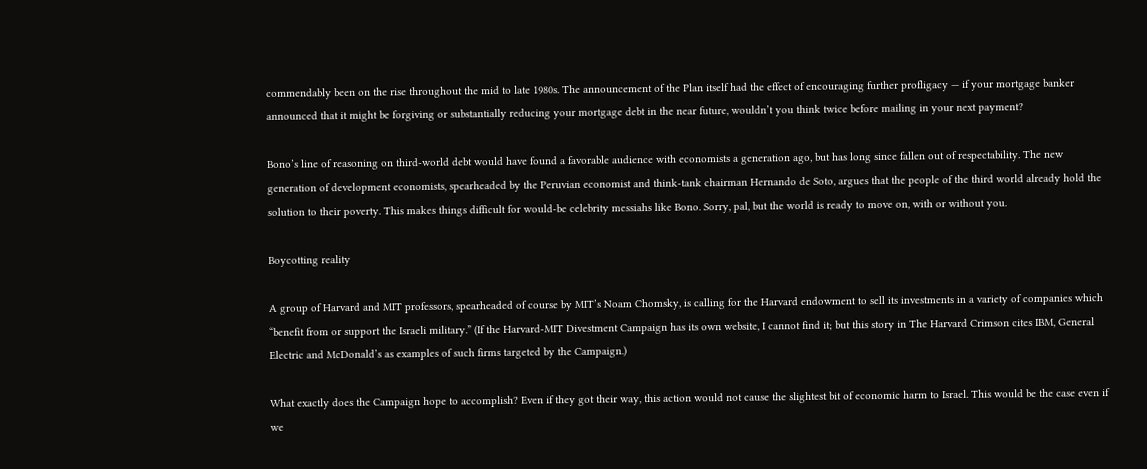commendably been on the rise throughout the mid to late 1980s. The announcement of the Plan itself had the effect of encouraging further profligacy — if your mortgage banker announced that it might be forgiving or substantially reducing your mortgage debt in the near future, wouldn’t you think twice before mailing in your next payment?

Bono’s line of reasoning on third-world debt would have found a favorable audience with economists a generation ago, but has long since fallen out of respectability. The new generation of development economists, spearheaded by the Peruvian economist and think-tank chairman Hernando de Soto, argues that the people of the third world already hold the solution to their poverty. This makes things difficult for would-be celebrity messiahs like Bono. Sorry, pal, but the world is ready to move on, with or without you.

Boycotting reality

A group of Harvard and MIT professors, spearheaded of course by MIT’s Noam Chomsky, is calling for the Harvard endowment to sell its investments in a variety of companies which “benefit from or support the Israeli military.” (If the Harvard-MIT Divestment Campaign has its own website, I cannot find it; but this story in The Harvard Crimson cites IBM, General Electric and McDonald’s as examples of such firms targeted by the Campaign.)

What exactly does the Campaign hope to accomplish? Even if they got their way, this action would not cause the slightest bit of economic harm to Israel. This would be the case even if we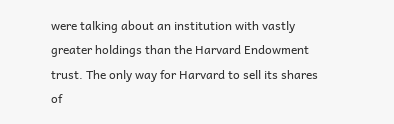were talking about an institution with vastly greater holdings than the Harvard Endowment trust. The only way for Harvard to sell its shares of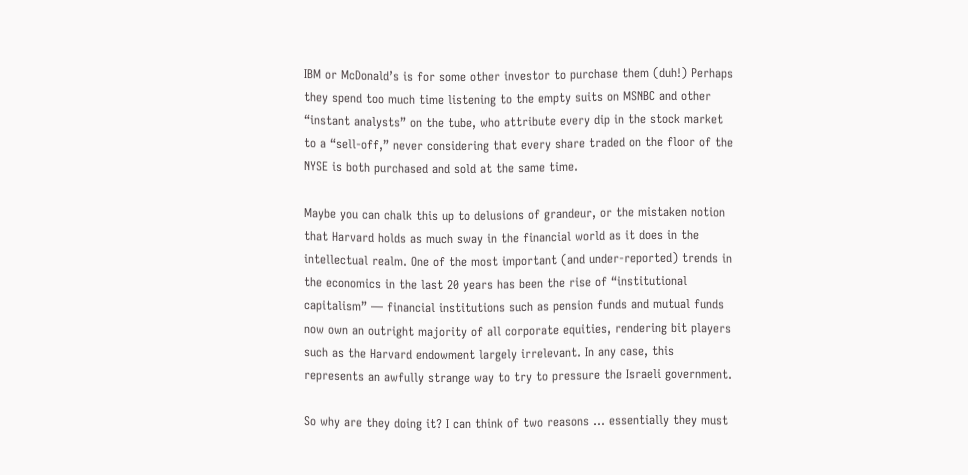IBM or McDonald’s is for some other investor to purchase them (duh!) Perhaps they spend too much time listening to the empty suits on MSNBC and other “instant analysts” on the tube, who attribute every dip in the stock market to a “sell-off,” never considering that every share traded on the floor of the NYSE is both purchased and sold at the same time.

Maybe you can chalk this up to delusions of grandeur, or the mistaken notion that Harvard holds as much sway in the financial world as it does in the intellectual realm. One of the most important (and under-reported) trends in the economics in the last 20 years has been the rise of “institutional capitalism” — financial institutions such as pension funds and mutual funds now own an outright majority of all corporate equities, rendering bit players such as the Harvard endowment largely irrelevant. In any case, this represents an awfully strange way to try to pressure the Israeli government.

So why are they doing it? I can think of two reasons … essentially they must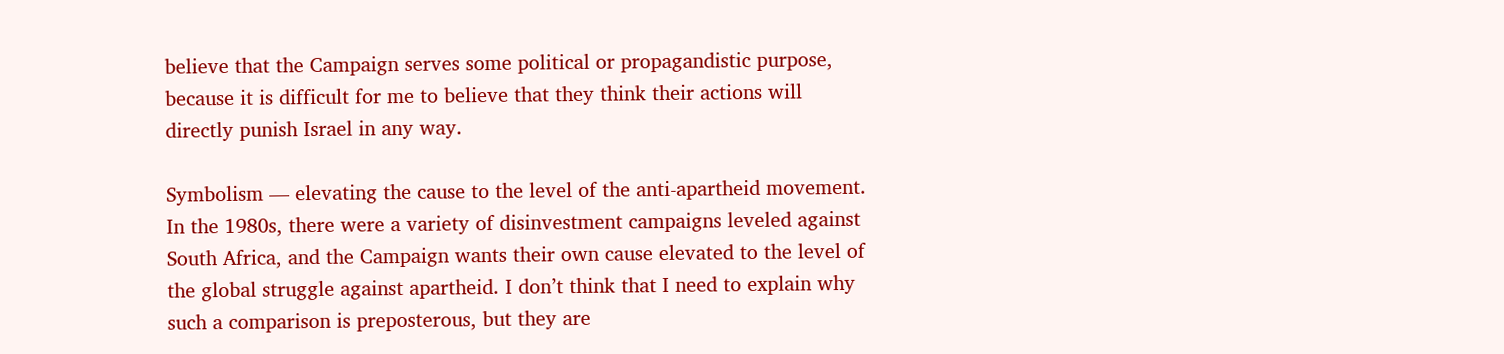believe that the Campaign serves some political or propagandistic purpose, because it is difficult for me to believe that they think their actions will directly punish Israel in any way.

Symbolism — elevating the cause to the level of the anti-apartheid movement. In the 1980s, there were a variety of disinvestment campaigns leveled against South Africa, and the Campaign wants their own cause elevated to the level of the global struggle against apartheid. I don’t think that I need to explain why such a comparison is preposterous, but they are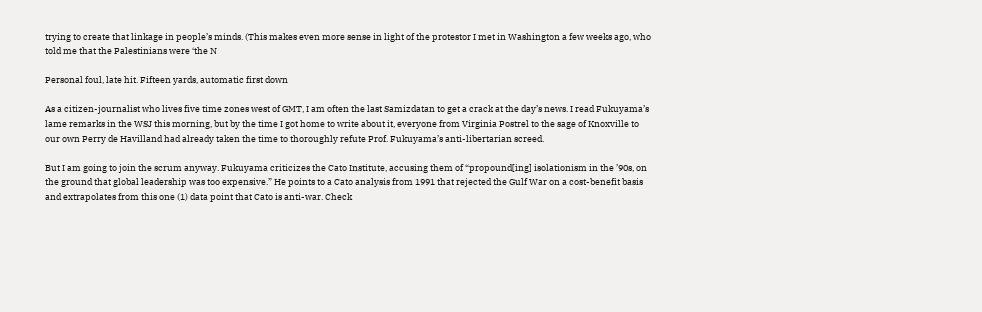trying to create that linkage in people’s minds. (This makes even more sense in light of the protestor I met in Washington a few weeks ago, who told me that the Palestinians were ‘the N

Personal foul, late hit. Fifteen yards, automatic first down

As a citizen-journalist who lives five time zones west of GMT, I am often the last Samizdatan to get a crack at the day’s news. I read Fukuyama’s lame remarks in the WSJ this morning, but by the time I got home to write about it, everyone from Virginia Postrel to the sage of Knoxville to our own Perry de Havilland had already taken the time to thoroughly refute Prof. Fukuyama’s anti-libertarian screed.

But I am going to join the scrum anyway. Fukuyama criticizes the Cato Institute, accusing them of “propound[ing] isolationism in the ’90s, on the ground that global leadership was too expensive.” He points to a Cato analysis from 1991 that rejected the Gulf War on a cost-benefit basis and extrapolates from this one (1) data point that Cato is anti-war. Check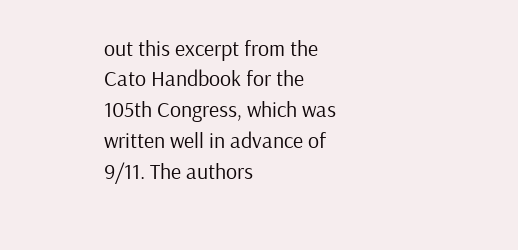out this excerpt from the Cato Handbook for the 105th Congress, which was written well in advance of 9/11. The authors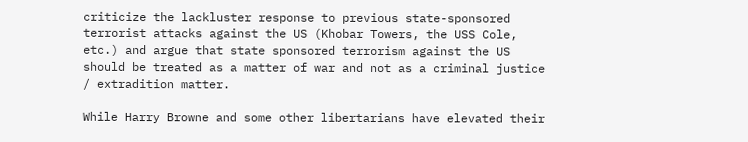criticize the lackluster response to previous state-sponsored terrorist attacks against the US (Khobar Towers, the USS Cole, etc.) and argue that state sponsored terrorism against the US should be treated as a matter of war and not as a criminal justice / extradition matter.

While Harry Browne and some other libertarians have elevated their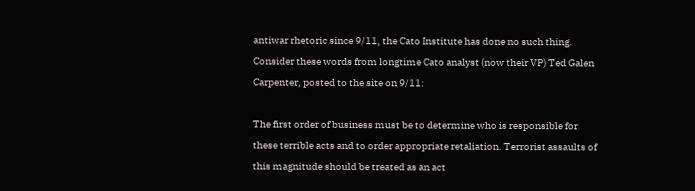antiwar rhetoric since 9/11, the Cato Institute has done no such thing. Consider these words from longtime Cato analyst (now their VP) Ted Galen Carpenter, posted to the site on 9/11:

The first order of business must be to determine who is responsible for these terrible acts and to order appropriate retaliation. Terrorist assaults of this magnitude should be treated as an act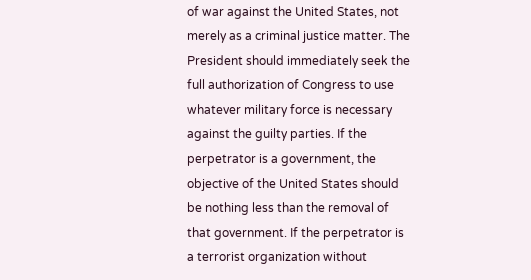of war against the United States, not merely as a criminal justice matter. The President should immediately seek the full authorization of Congress to use whatever military force is necessary against the guilty parties. If the perpetrator is a government, the objective of the United States should be nothing less than the removal of that government. If the perpetrator is a terrorist organization without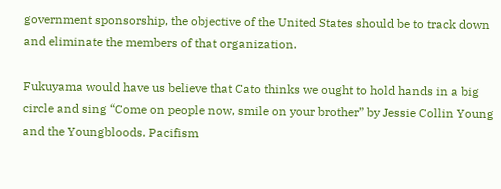government sponsorship, the objective of the United States should be to track down and eliminate the members of that organization.

Fukuyama would have us believe that Cato thinks we ought to hold hands in a big circle and sing “Come on people now, smile on your brother” by Jessie Collin Young and the Youngbloods. Pacifism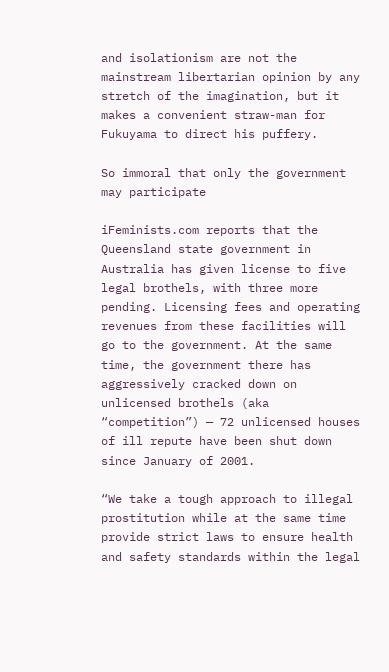and isolationism are not the mainstream libertarian opinion by any stretch of the imagination, but it makes a convenient straw-man for Fukuyama to direct his puffery.

So immoral that only the government may participate

iFeminists.com reports that the Queensland state government in Australia has given license to five legal brothels, with three more pending. Licensing fees and operating revenues from these facilities will go to the government. At the same time, the government there has aggressively cracked down on unlicensed brothels (aka “competition”) — 72 unlicensed houses of ill repute have been shut down since January of 2001.

“We take a tough approach to illegal prostitution while at the same time provide strict laws to ensure health and safety standards within the legal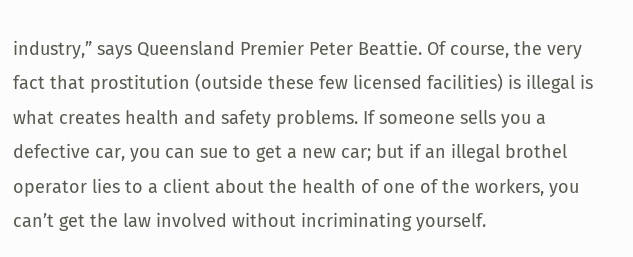industry,” says Queensland Premier Peter Beattie. Of course, the very fact that prostitution (outside these few licensed facilities) is illegal is what creates health and safety problems. If someone sells you a defective car, you can sue to get a new car; but if an illegal brothel operator lies to a client about the health of one of the workers, you can’t get the law involved without incriminating yourself.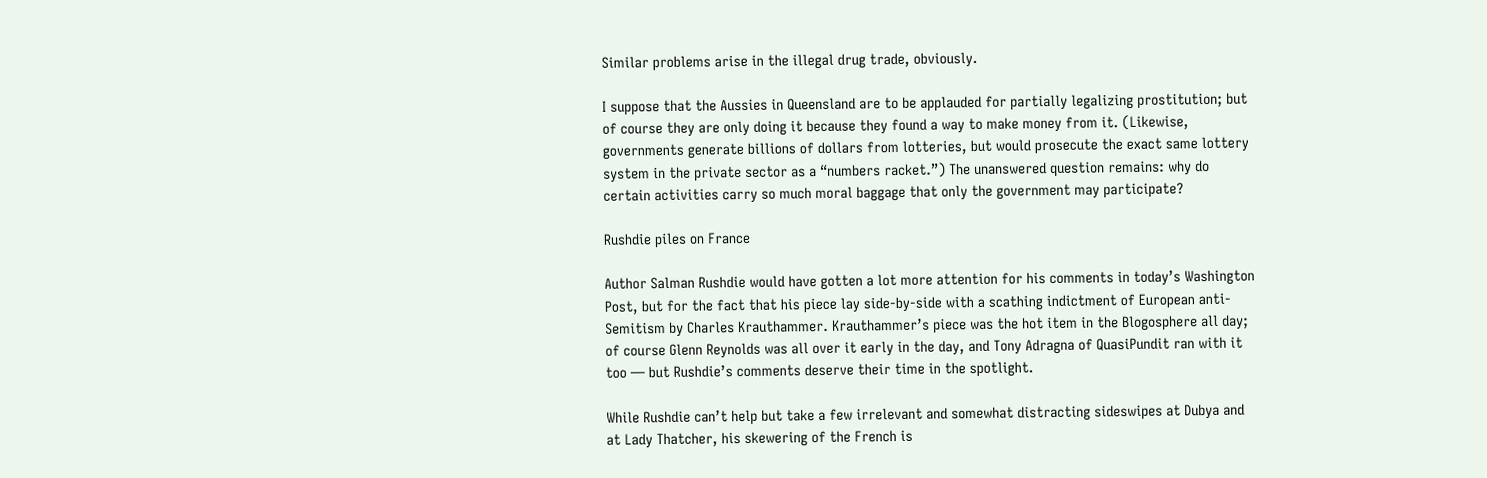Similar problems arise in the illegal drug trade, obviously.

I suppose that the Aussies in Queensland are to be applauded for partially legalizing prostitution; but of course they are only doing it because they found a way to make money from it. (Likewise, governments generate billions of dollars from lotteries, but would prosecute the exact same lottery system in the private sector as a “numbers racket.”) The unanswered question remains: why do certain activities carry so much moral baggage that only the government may participate?

Rushdie piles on France

Author Salman Rushdie would have gotten a lot more attention for his comments in today’s Washington Post, but for the fact that his piece lay side-by-side with a scathing indictment of European anti-Semitism by Charles Krauthammer. Krauthammer’s piece was the hot item in the Blogosphere all day; of course Glenn Reynolds was all over it early in the day, and Tony Adragna of QuasiPundit ran with it too — but Rushdie’s comments deserve their time in the spotlight.

While Rushdie can’t help but take a few irrelevant and somewhat distracting sideswipes at Dubya and at Lady Thatcher, his skewering of the French is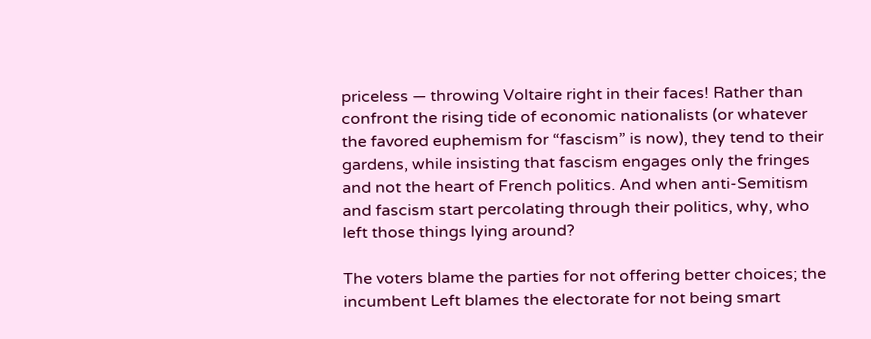priceless — throwing Voltaire right in their faces! Rather than confront the rising tide of economic nationalists (or whatever the favored euphemism for “fascism” is now), they tend to their gardens, while insisting that fascism engages only the fringes and not the heart of French politics. And when anti-Semitism and fascism start percolating through their politics, why, who left those things lying around?

The voters blame the parties for not offering better choices; the incumbent Left blames the electorate for not being smart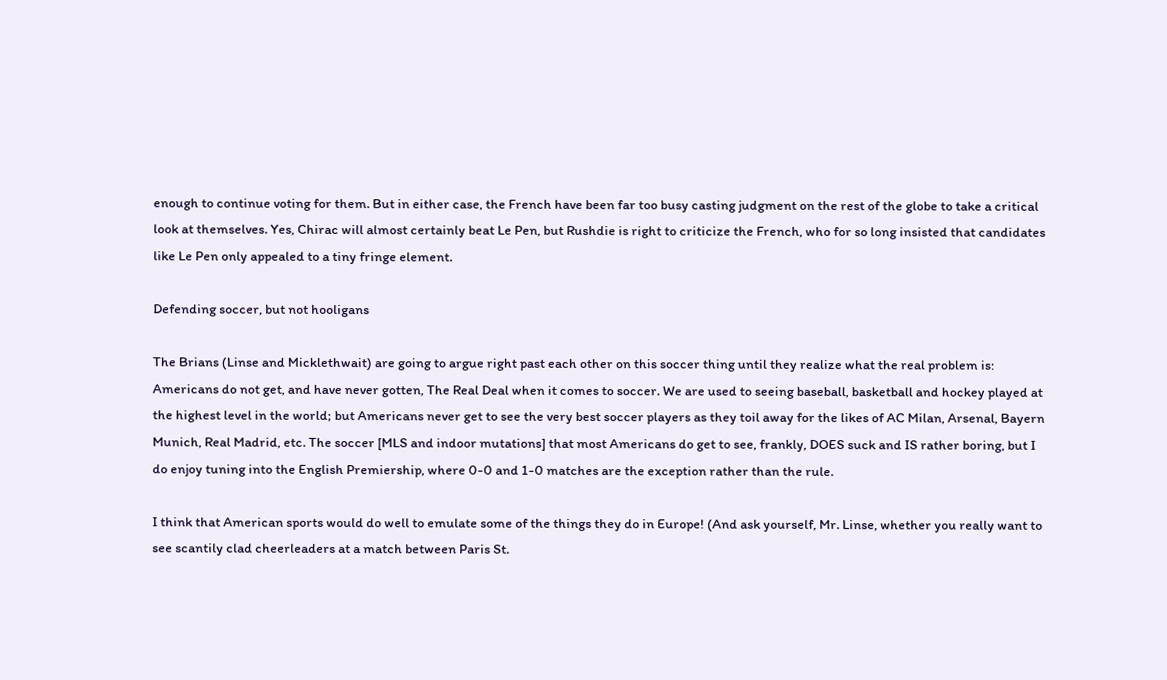enough to continue voting for them. But in either case, the French have been far too busy casting judgment on the rest of the globe to take a critical look at themselves. Yes, Chirac will almost certainly beat Le Pen, but Rushdie is right to criticize the French, who for so long insisted that candidates like Le Pen only appealed to a tiny fringe element.

Defending soccer, but not hooligans

The Brians (Linse and Micklethwait) are going to argue right past each other on this soccer thing until they realize what the real problem is: Americans do not get, and have never gotten, The Real Deal when it comes to soccer. We are used to seeing baseball, basketball and hockey played at the highest level in the world; but Americans never get to see the very best soccer players as they toil away for the likes of AC Milan, Arsenal, Bayern Munich, Real Madrid, etc. The soccer [MLS and indoor mutations] that most Americans do get to see, frankly, DOES suck and IS rather boring, but I do enjoy tuning into the English Premiership, where 0-0 and 1-0 matches are the exception rather than the rule.

I think that American sports would do well to emulate some of the things they do in Europe! (And ask yourself, Mr. Linse, whether you really want to see scantily clad cheerleaders at a match between Paris St.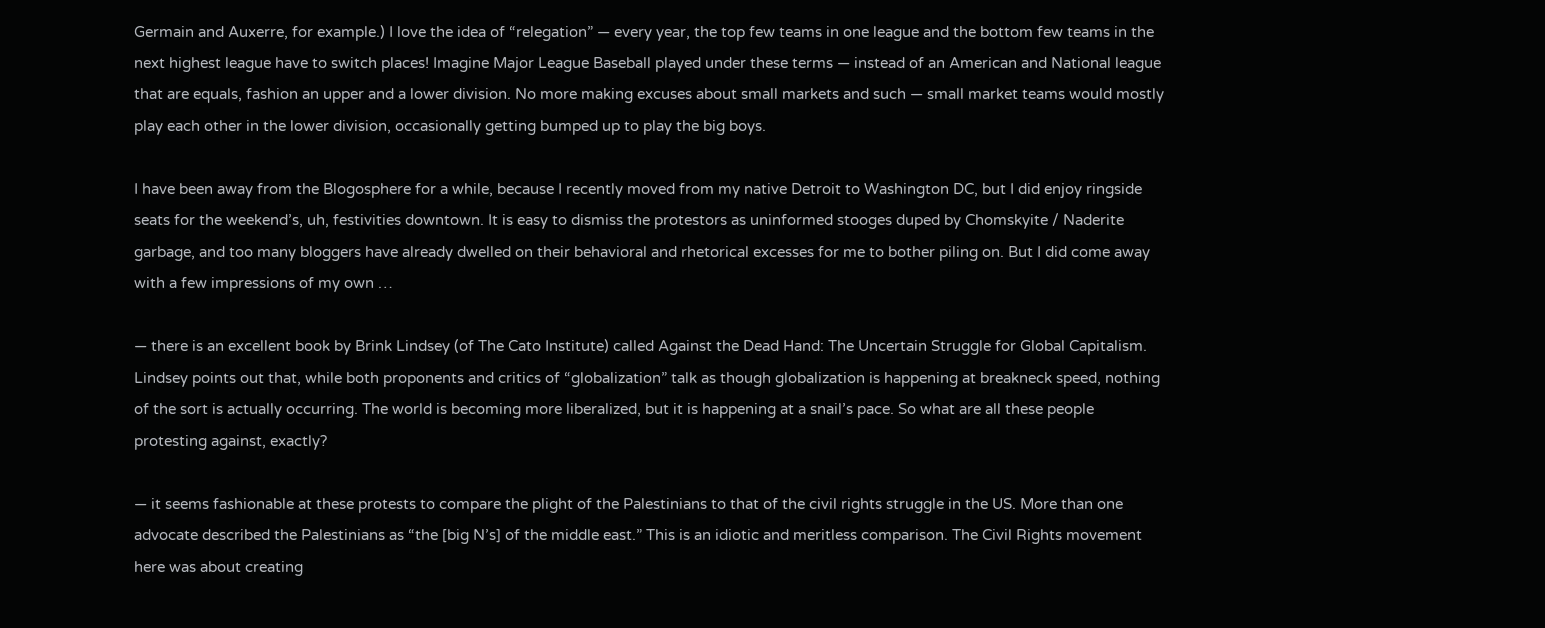Germain and Auxerre, for example.) I love the idea of “relegation” — every year, the top few teams in one league and the bottom few teams in the next highest league have to switch places! Imagine Major League Baseball played under these terms — instead of an American and National league that are equals, fashion an upper and a lower division. No more making excuses about small markets and such — small market teams would mostly play each other in the lower division, occasionally getting bumped up to play the big boys.

I have been away from the Blogosphere for a while, because I recently moved from my native Detroit to Washington DC, but I did enjoy ringside seats for the weekend’s, uh, festivities downtown. It is easy to dismiss the protestors as uninformed stooges duped by Chomskyite / Naderite garbage, and too many bloggers have already dwelled on their behavioral and rhetorical excesses for me to bother piling on. But I did come away with a few impressions of my own …

— there is an excellent book by Brink Lindsey (of The Cato Institute) called Against the Dead Hand: The Uncertain Struggle for Global Capitalism. Lindsey points out that, while both proponents and critics of “globalization” talk as though globalization is happening at breakneck speed, nothing of the sort is actually occurring. The world is becoming more liberalized, but it is happening at a snail’s pace. So what are all these people protesting against, exactly?

— it seems fashionable at these protests to compare the plight of the Palestinians to that of the civil rights struggle in the US. More than one advocate described the Palestinians as “the [big N’s] of the middle east.” This is an idiotic and meritless comparison. The Civil Rights movement here was about creating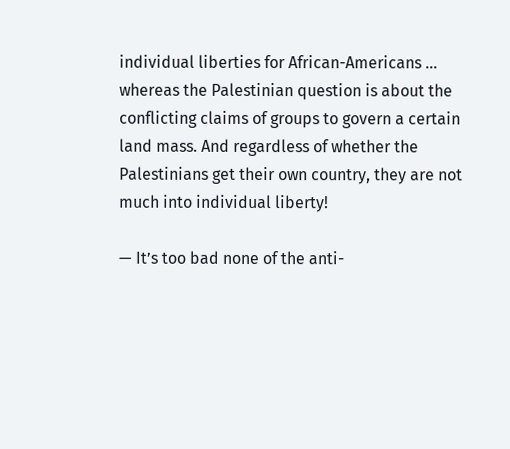individual liberties for African-Americans … whereas the Palestinian question is about the conflicting claims of groups to govern a certain land mass. And regardless of whether the Palestinians get their own country, they are not much into individual liberty!

— It’s too bad none of the anti-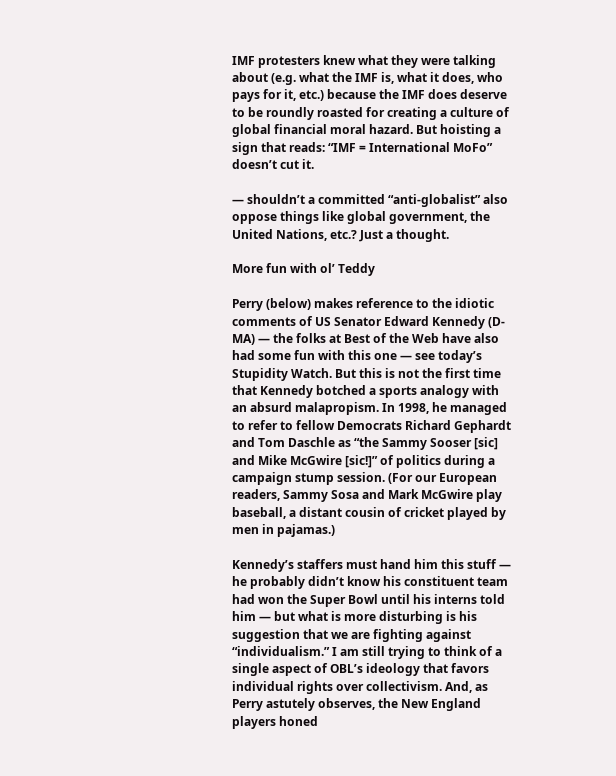IMF protesters knew what they were talking about (e.g. what the IMF is, what it does, who pays for it, etc.) because the IMF does deserve to be roundly roasted for creating a culture of global financial moral hazard. But hoisting a sign that reads: “IMF = International MoFo” doesn’t cut it.

— shouldn’t a committed “anti-globalist” also oppose things like global government, the United Nations, etc.? Just a thought.

More fun with ol’ Teddy

Perry (below) makes reference to the idiotic comments of US Senator Edward Kennedy (D-MA) — the folks at Best of the Web have also had some fun with this one — see today’s Stupidity Watch. But this is not the first time that Kennedy botched a sports analogy with an absurd malapropism. In 1998, he managed to refer to fellow Democrats Richard Gephardt and Tom Daschle as “the Sammy Sooser [sic] and Mike McGwire [sic!]” of politics during a campaign stump session. (For our European readers, Sammy Sosa and Mark McGwire play baseball, a distant cousin of cricket played by men in pajamas.)

Kennedy’s staffers must hand him this stuff — he probably didn’t know his constituent team had won the Super Bowl until his interns told him — but what is more disturbing is his suggestion that we are fighting against “individualism.” I am still trying to think of a single aspect of OBL’s ideology that favors individual rights over collectivism. And, as Perry astutely observes, the New England players honed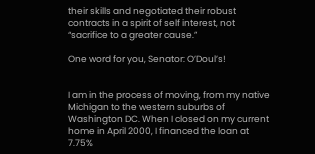their skills and negotiated their robust contracts in a spirit of self interest, not “sacrifice to a greater cause.”

One word for you, Senator: O’Doul’s!


I am in the process of moving, from my native Michigan to the western suburbs of Washington DC. When I closed on my current home in April 2000, I financed the loan at 7.75%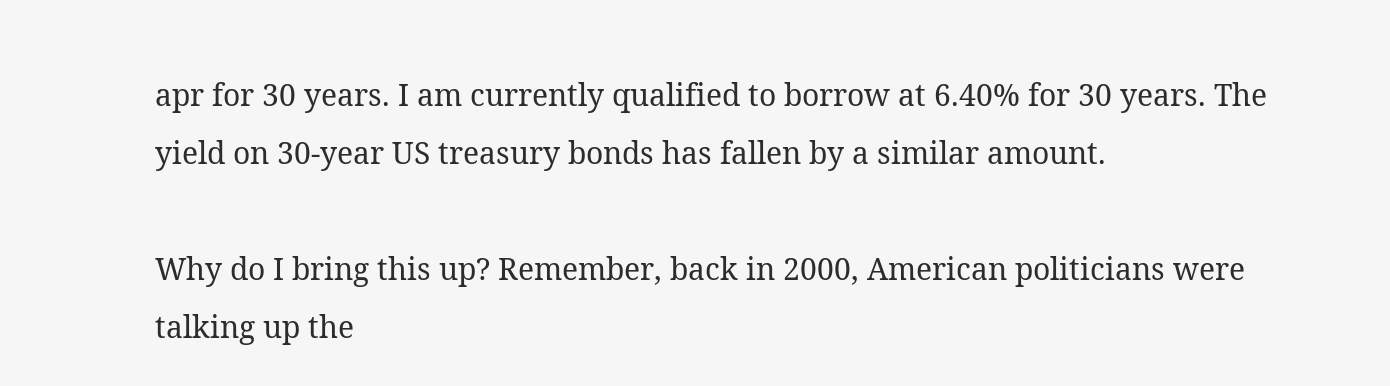apr for 30 years. I am currently qualified to borrow at 6.40% for 30 years. The yield on 30-year US treasury bonds has fallen by a similar amount.

Why do I bring this up? Remember, back in 2000, American politicians were talking up the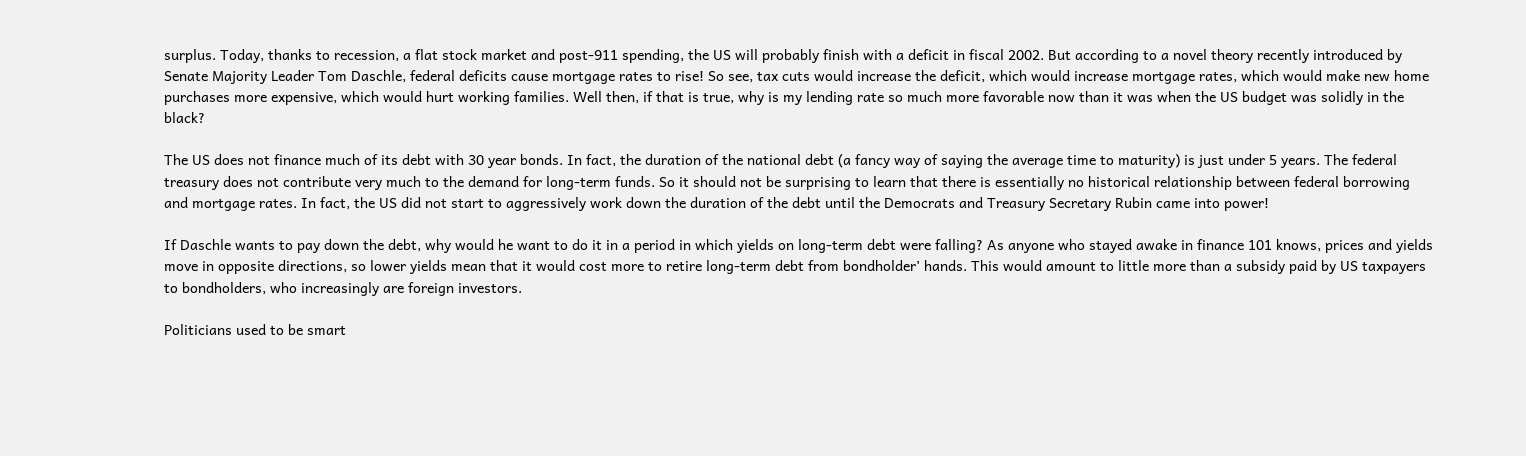surplus. Today, thanks to recession, a flat stock market and post-911 spending, the US will probably finish with a deficit in fiscal 2002. But according to a novel theory recently introduced by Senate Majority Leader Tom Daschle, federal deficits cause mortgage rates to rise! So see, tax cuts would increase the deficit, which would increase mortgage rates, which would make new home purchases more expensive, which would hurt working families. Well then, if that is true, why is my lending rate so much more favorable now than it was when the US budget was solidly in the black?

The US does not finance much of its debt with 30 year bonds. In fact, the duration of the national debt (a fancy way of saying the average time to maturity) is just under 5 years. The federal treasury does not contribute very much to the demand for long-term funds. So it should not be surprising to learn that there is essentially no historical relationship between federal borrowing and mortgage rates. In fact, the US did not start to aggressively work down the duration of the debt until the Democrats and Treasury Secretary Rubin came into power!

If Daschle wants to pay down the debt, why would he want to do it in a period in which yields on long-term debt were falling? As anyone who stayed awake in finance 101 knows, prices and yields move in opposite directions, so lower yields mean that it would cost more to retire long-term debt from bondholder’ hands. This would amount to little more than a subsidy paid by US taxpayers to bondholders, who increasingly are foreign investors.

Politicians used to be smart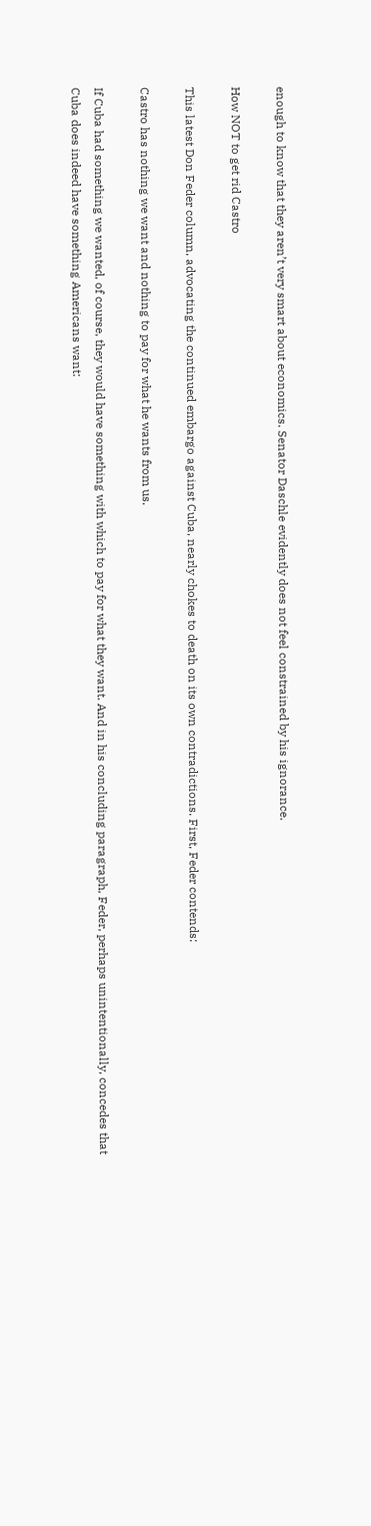enough to know that they aren’t very smart about economics. Senator Daschle evidently does not feel constrained by his ignorance.

How NOT to get rid Castro

This latest Don Feder column, advocating the continued embargo against Cuba, nearly chokes to death on its own contradictions. First, Feder contends:

Castro has nothing we want and nothing to pay for what he wants from us.

If Cuba had something we wanted, of course, they would have something with which to pay for what they want. And in his concluding paragraph, Feder, perhaps unintentionally, concedes that Cuba does indeed have something Americans want: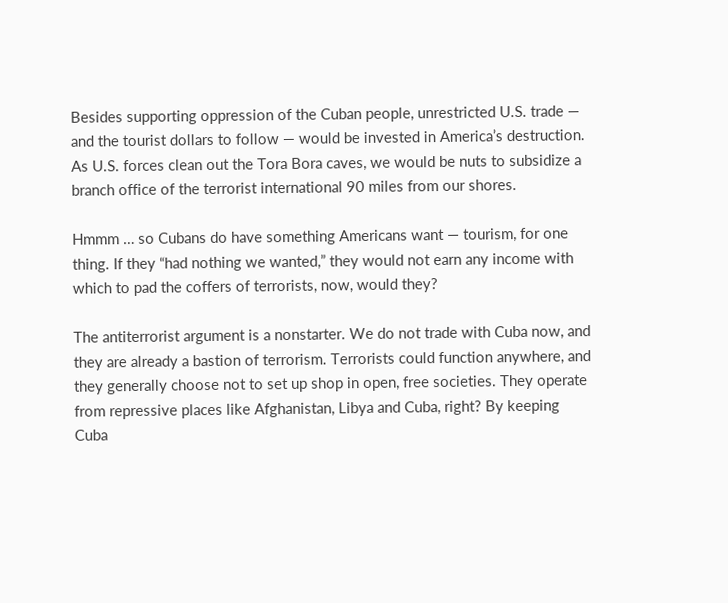Besides supporting oppression of the Cuban people, unrestricted U.S. trade — and the tourist dollars to follow — would be invested in America’s destruction. As U.S. forces clean out the Tora Bora caves, we would be nuts to subsidize a branch office of the terrorist international 90 miles from our shores.

Hmmm … so Cubans do have something Americans want — tourism, for one thing. If they “had nothing we wanted,” they would not earn any income with which to pad the coffers of terrorists, now, would they?

The antiterrorist argument is a nonstarter. We do not trade with Cuba now, and they are already a bastion of terrorism. Terrorists could function anywhere, and they generally choose not to set up shop in open, free societies. They operate from repressive places like Afghanistan, Libya and Cuba, right? By keeping Cuba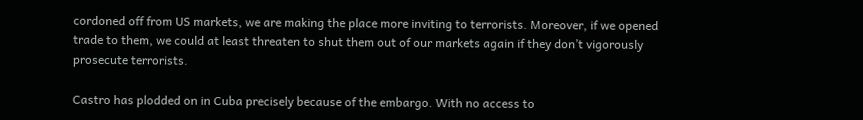cordoned off from US markets, we are making the place more inviting to terrorists. Moreover, if we opened trade to them, we could at least threaten to shut them out of our markets again if they don’t vigorously prosecute terrorists.

Castro has plodded on in Cuba precisely because of the embargo. With no access to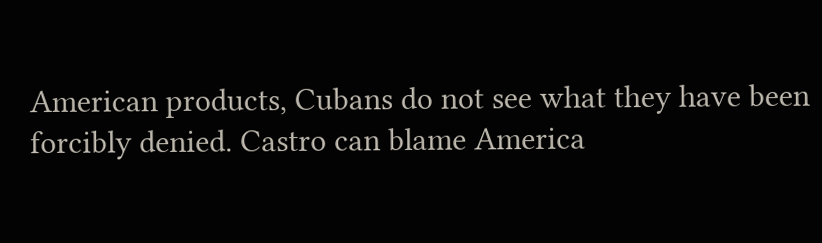American products, Cubans do not see what they have been forcibly denied. Castro can blame America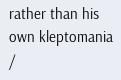rather than his own kleptomania /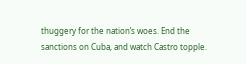thuggery for the nation’s woes. End the sanctions on Cuba, and watch Castro topple.